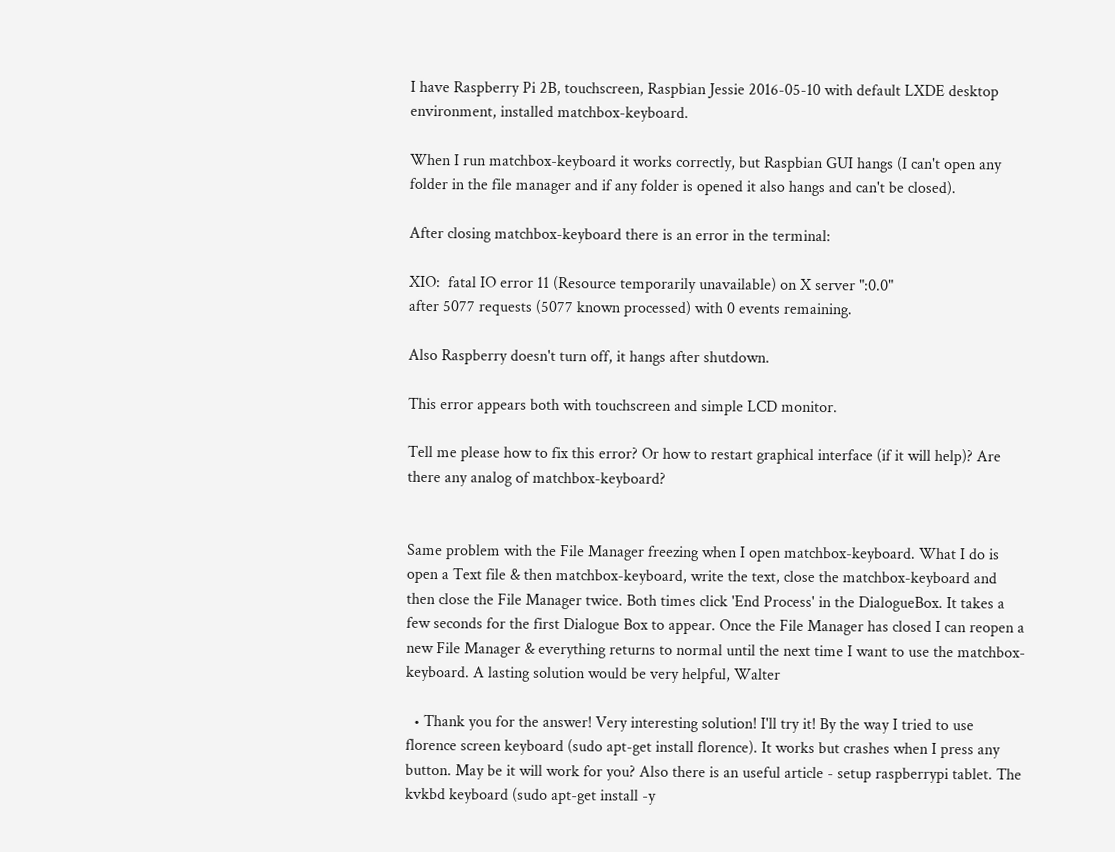I have Raspberry Pi 2B, touchscreen, Raspbian Jessie 2016-05-10 with default LXDE desktop environment, installed matchbox-keyboard.

When I run matchbox-keyboard it works correctly, but Raspbian GUI hangs (I can't open any folder in the file manager and if any folder is opened it also hangs and can't be closed).

After closing matchbox-keyboard there is an error in the terminal:

XIO:  fatal IO error 11 (Resource temporarily unavailable) on X server ":0.0"
after 5077 requests (5077 known processed) with 0 events remaining.

Also Raspberry doesn't turn off, it hangs after shutdown.

This error appears both with touchscreen and simple LCD monitor.

Tell me please how to fix this error? Or how to restart graphical interface (if it will help)? Are there any analog of matchbox-keyboard?


Same problem with the File Manager freezing when I open matchbox-keyboard. What I do is open a Text file & then matchbox-keyboard, write the text, close the matchbox-keyboard and then close the File Manager twice. Both times click 'End Process' in the DialogueBox. It takes a few seconds for the first Dialogue Box to appear. Once the File Manager has closed I can reopen a new File Manager & everything returns to normal until the next time I want to use the matchbox-keyboard. A lasting solution would be very helpful, Walter

  • Thank you for the answer! Very interesting solution! I'll try it! By the way I tried to use florence screen keyboard (sudo apt-get install florence). It works but crashes when I press any button. May be it will work for you? Also there is an useful article - setup raspberrypi tablet. The kvkbd keyboard (sudo apt-get install -y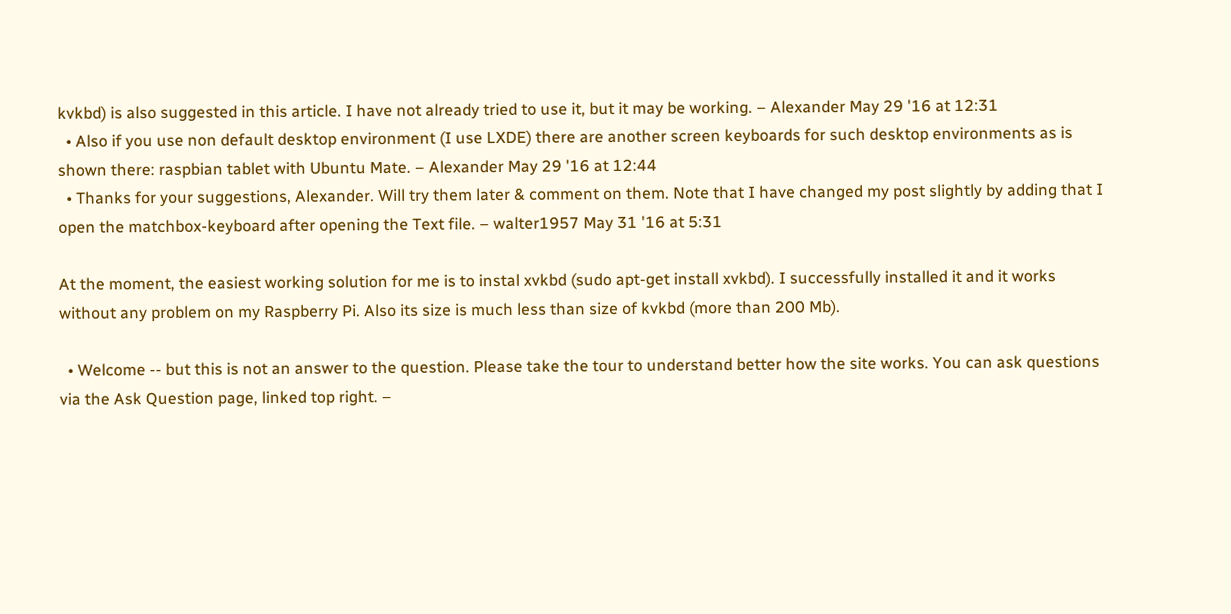kvkbd) is also suggested in this article. I have not already tried to use it, but it may be working. – Alexander May 29 '16 at 12:31
  • Also if you use non default desktop environment (I use LXDE) there are another screen keyboards for such desktop environments as is shown there: raspbian tablet with Ubuntu Mate. – Alexander May 29 '16 at 12:44
  • Thanks for your suggestions, Alexander. Will try them later & comment on them. Note that I have changed my post slightly by adding that I open the matchbox-keyboard after opening the Text file. – walter1957 May 31 '16 at 5:31

At the moment, the easiest working solution for me is to instal xvkbd (sudo apt-get install xvkbd). I successfully installed it and it works without any problem on my Raspberry Pi. Also its size is much less than size of kvkbd (more than 200 Mb).

  • Welcome -- but this is not an answer to the question. Please take the tour to understand better how the site works. You can ask questions via the Ask Question page, linked top right. –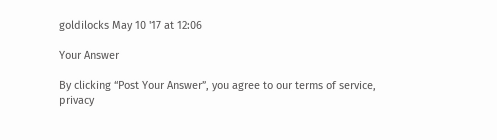goldilocks May 10 '17 at 12:06

Your Answer

By clicking “Post Your Answer”, you agree to our terms of service, privacy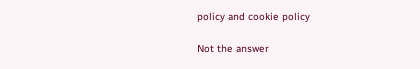policy and cookie policy

Not the answer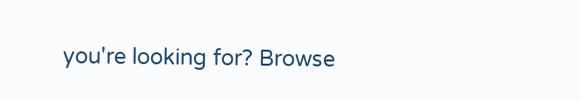you're looking for? Browse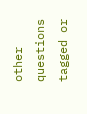other questions tagged or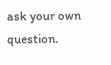ask your own question.